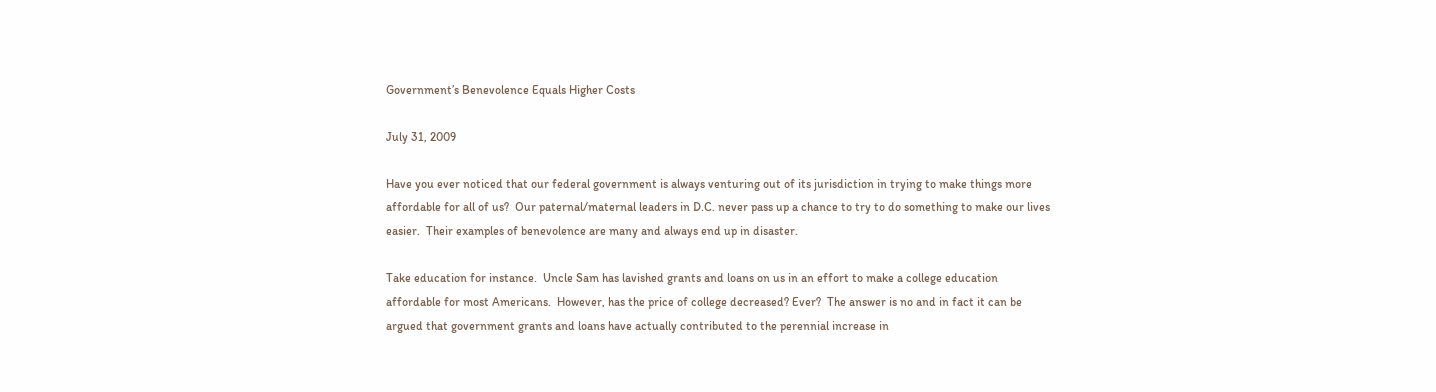Government’s Benevolence Equals Higher Costs

July 31, 2009

Have you ever noticed that our federal government is always venturing out of its jurisdiction in trying to make things more affordable for all of us?  Our paternal/maternal leaders in D.C. never pass up a chance to try to do something to make our lives easier.  Their examples of benevolence are many and always end up in disaster.

Take education for instance.  Uncle Sam has lavished grants and loans on us in an effort to make a college education affordable for most Americans.  However, has the price of college decreased? Ever?  The answer is no and in fact it can be argued that government grants and loans have actually contributed to the perennial increase in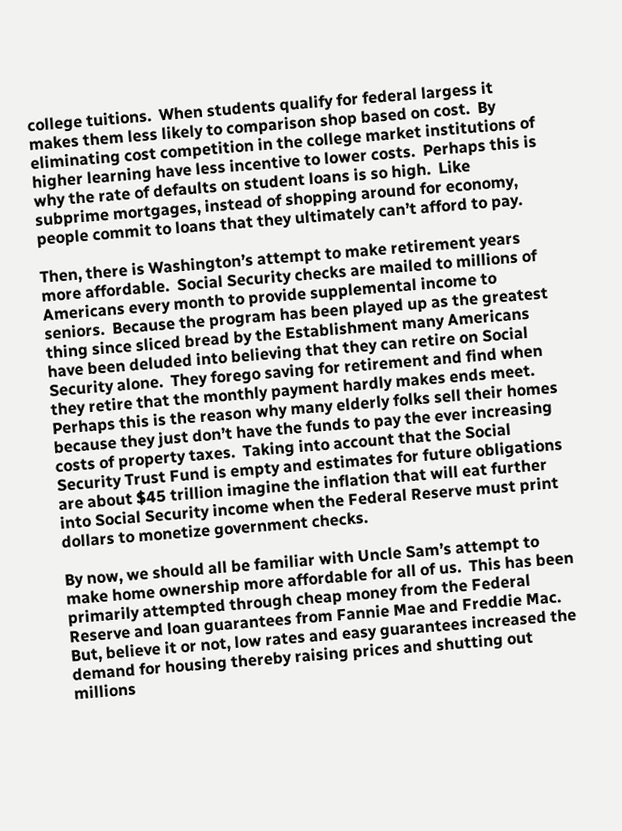college tuitions.  When students qualify for federal largess it makes them less likely to comparison shop based on cost.  By eliminating cost competition in the college market institutions of higher learning have less incentive to lower costs.  Perhaps this is why the rate of defaults on student loans is so high.  Like subprime mortgages, instead of shopping around for economy, people commit to loans that they ultimately can’t afford to pay.

Then, there is Washington’s attempt to make retirement years more affordable.  Social Security checks are mailed to millions of Americans every month to provide supplemental income to seniors.  Because the program has been played up as the greatest thing since sliced bread by the Establishment many Americans have been deluded into believing that they can retire on Social Security alone.  They forego saving for retirement and find when they retire that the monthly payment hardly makes ends meet.  Perhaps this is the reason why many elderly folks sell their homes because they just don’t have the funds to pay the ever increasing costs of property taxes.  Taking into account that the Social Security Trust Fund is empty and estimates for future obligations are about $45 trillion imagine the inflation that will eat further into Social Security income when the Federal Reserve must print dollars to monetize government checks.

By now, we should all be familiar with Uncle Sam’s attempt to make home ownership more affordable for all of us.  This has been primarily attempted through cheap money from the Federal Reserve and loan guarantees from Fannie Mae and Freddie Mac.  But, believe it or not, low rates and easy guarantees increased the demand for housing thereby raising prices and shutting out millions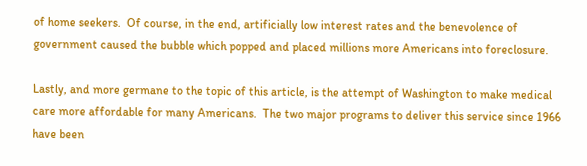of home seekers.  Of course, in the end, artificially low interest rates and the benevolence of government caused the bubble which popped and placed millions more Americans into foreclosure.

Lastly, and more germane to the topic of this article, is the attempt of Washington to make medical care more affordable for many Americans.  The two major programs to deliver this service since 1966 have been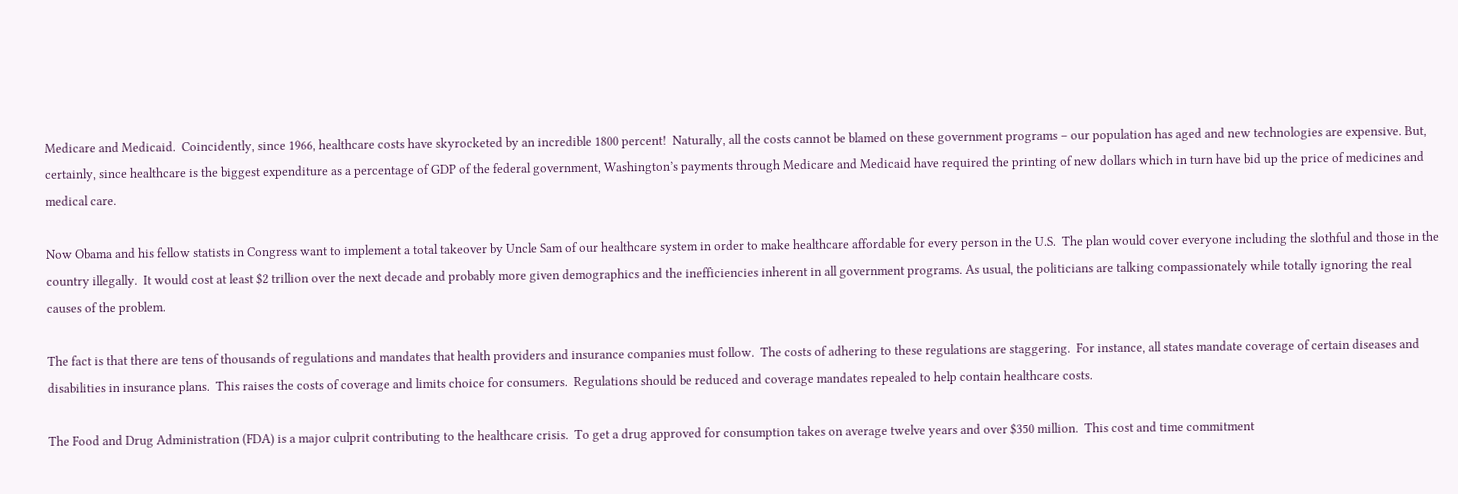Medicare and Medicaid.  Coincidently, since 1966, healthcare costs have skyrocketed by an incredible 1800 percent!  Naturally, all the costs cannot be blamed on these government programs – our population has aged and new technologies are expensive. But, certainly, since healthcare is the biggest expenditure as a percentage of GDP of the federal government, Washington’s payments through Medicare and Medicaid have required the printing of new dollars which in turn have bid up the price of medicines and medical care.

Now Obama and his fellow statists in Congress want to implement a total takeover by Uncle Sam of our healthcare system in order to make healthcare affordable for every person in the U.S.  The plan would cover everyone including the slothful and those in the country illegally.  It would cost at least $2 trillion over the next decade and probably more given demographics and the inefficiencies inherent in all government programs. As usual, the politicians are talking compassionately while totally ignoring the real causes of the problem.

The fact is that there are tens of thousands of regulations and mandates that health providers and insurance companies must follow.  The costs of adhering to these regulations are staggering.  For instance, all states mandate coverage of certain diseases and disabilities in insurance plans.  This raises the costs of coverage and limits choice for consumers.  Regulations should be reduced and coverage mandates repealed to help contain healthcare costs.

The Food and Drug Administration (FDA) is a major culprit contributing to the healthcare crisis.  To get a drug approved for consumption takes on average twelve years and over $350 million.  This cost and time commitment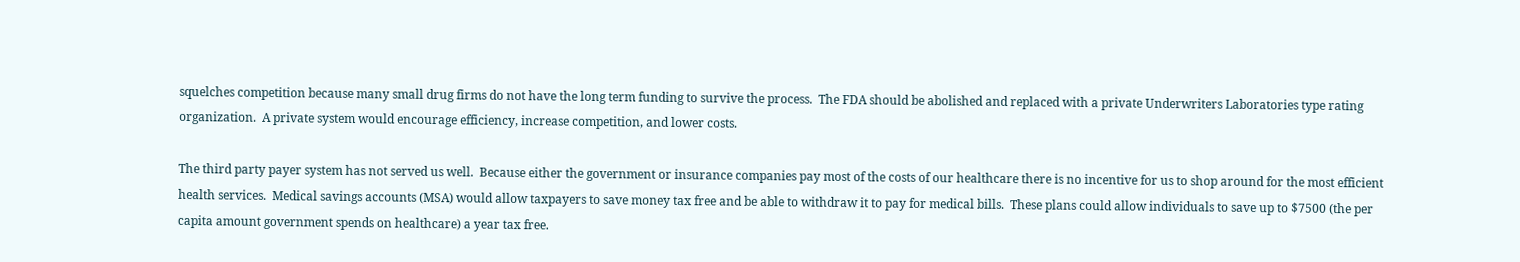squelches competition because many small drug firms do not have the long term funding to survive the process.  The FDA should be abolished and replaced with a private Underwriters Laboratories type rating organization.  A private system would encourage efficiency, increase competition, and lower costs.

The third party payer system has not served us well.  Because either the government or insurance companies pay most of the costs of our healthcare there is no incentive for us to shop around for the most efficient health services.  Medical savings accounts (MSA) would allow taxpayers to save money tax free and be able to withdraw it to pay for medical bills.  These plans could allow individuals to save up to $7500 (the per capita amount government spends on healthcare) a year tax free.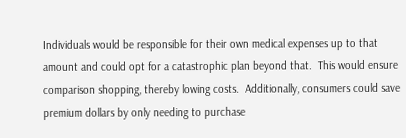Individuals would be responsible for their own medical expenses up to that amount and could opt for a catastrophic plan beyond that.  This would ensure comparison shopping, thereby lowing costs.  Additionally, consumers could save premium dollars by only needing to purchase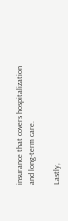insurance that covers hospitalization and long-term care.

Lastly,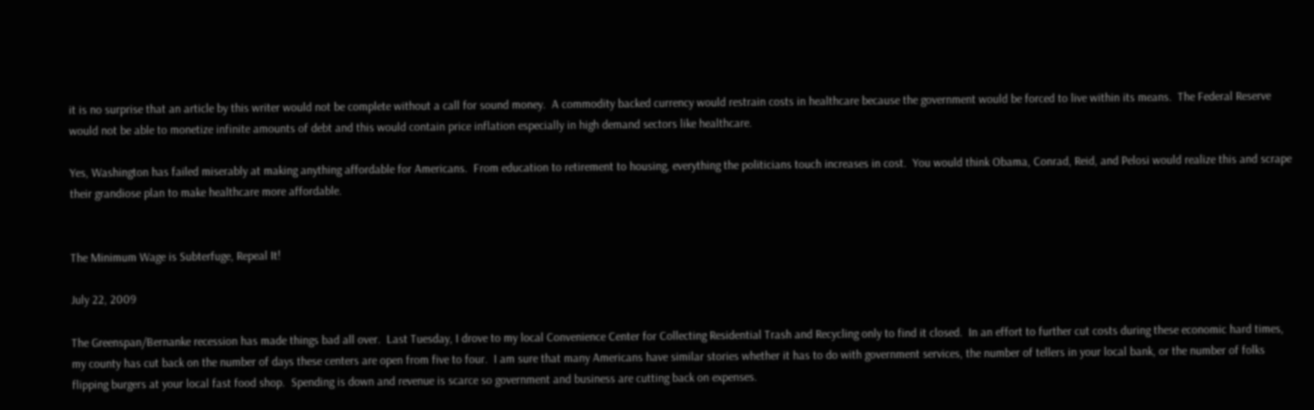it is no surprise that an article by this writer would not be complete without a call for sound money.  A commodity backed currency would restrain costs in healthcare because the government would be forced to live within its means.  The Federal Reserve would not be able to monetize infinite amounts of debt and this would contain price inflation especially in high demand sectors like healthcare.

Yes, Washington has failed miserably at making anything affordable for Americans.  From education to retirement to housing, everything the politicians touch increases in cost.  You would think Obama, Conrad, Reid, and Pelosi would realize this and scrape their grandiose plan to make healthcare more affordable.


The Minimum Wage is Subterfuge, Repeal It!

July 22, 2009

The Greenspan/Bernanke recession has made things bad all over.  Last Tuesday, I drove to my local Convenience Center for Collecting Residential Trash and Recycling only to find it closed.  In an effort to further cut costs during these economic hard times, my county has cut back on the number of days these centers are open from five to four.  I am sure that many Americans have similar stories whether it has to do with government services, the number of tellers in your local bank, or the number of folks flipping burgers at your local fast food shop.  Spending is down and revenue is scarce so government and business are cutting back on expenses.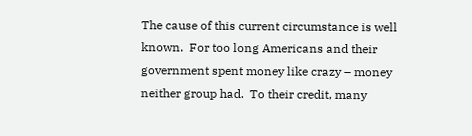The cause of this current circumstance is well known.  For too long Americans and their government spent money like crazy – money neither group had.  To their credit, many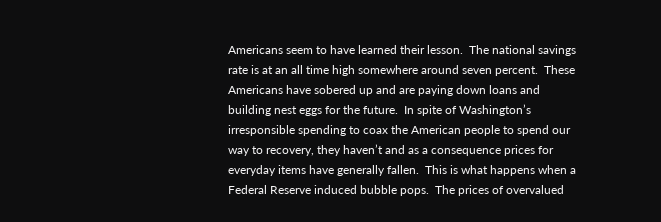Americans seem to have learned their lesson.  The national savings rate is at an all time high somewhere around seven percent.  These Americans have sobered up and are paying down loans and building nest eggs for the future.  In spite of Washington’s irresponsible spending to coax the American people to spend our way to recovery, they haven’t and as a consequence prices for everyday items have generally fallen.  This is what happens when a Federal Reserve induced bubble pops.  The prices of overvalued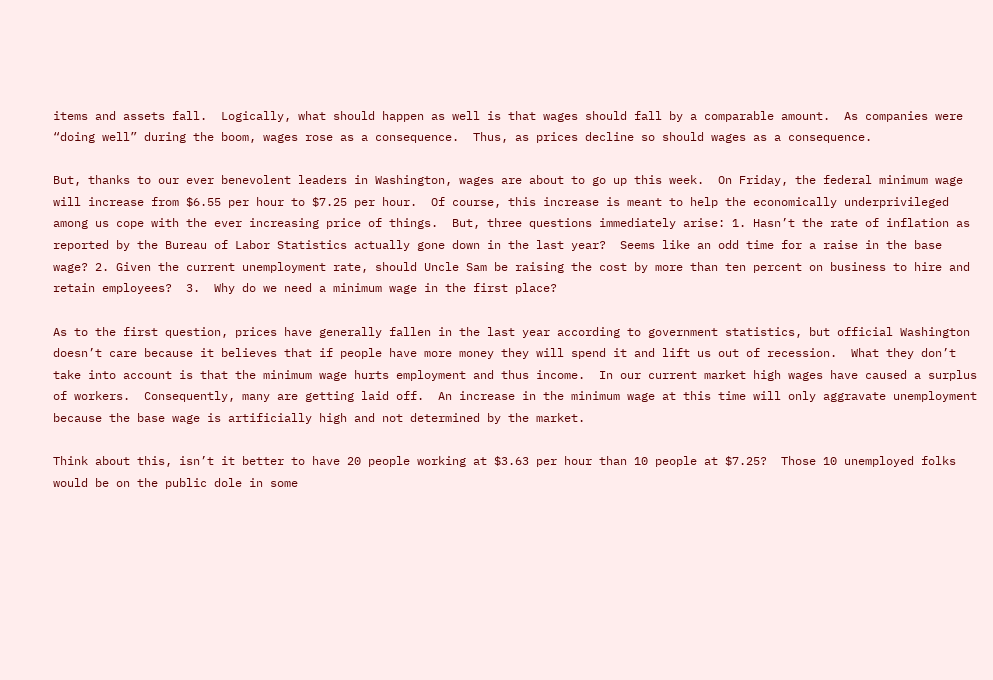items and assets fall.  Logically, what should happen as well is that wages should fall by a comparable amount.  As companies were “doing well” during the boom, wages rose as a consequence.  Thus, as prices decline so should wages as a consequence.

But, thanks to our ever benevolent leaders in Washington, wages are about to go up this week.  On Friday, the federal minimum wage will increase from $6.55 per hour to $7.25 per hour.  Of course, this increase is meant to help the economically underprivileged among us cope with the ever increasing price of things.  But, three questions immediately arise: 1. Hasn’t the rate of inflation as reported by the Bureau of Labor Statistics actually gone down in the last year?  Seems like an odd time for a raise in the base wage? 2. Given the current unemployment rate, should Uncle Sam be raising the cost by more than ten percent on business to hire and retain employees?  3.  Why do we need a minimum wage in the first place?

As to the first question, prices have generally fallen in the last year according to government statistics, but official Washington doesn’t care because it believes that if people have more money they will spend it and lift us out of recession.  What they don’t take into account is that the minimum wage hurts employment and thus income.  In our current market high wages have caused a surplus of workers.  Consequently, many are getting laid off.  An increase in the minimum wage at this time will only aggravate unemployment because the base wage is artificially high and not determined by the market.

Think about this, isn’t it better to have 20 people working at $3.63 per hour than 10 people at $7.25?  Those 10 unemployed folks would be on the public dole in some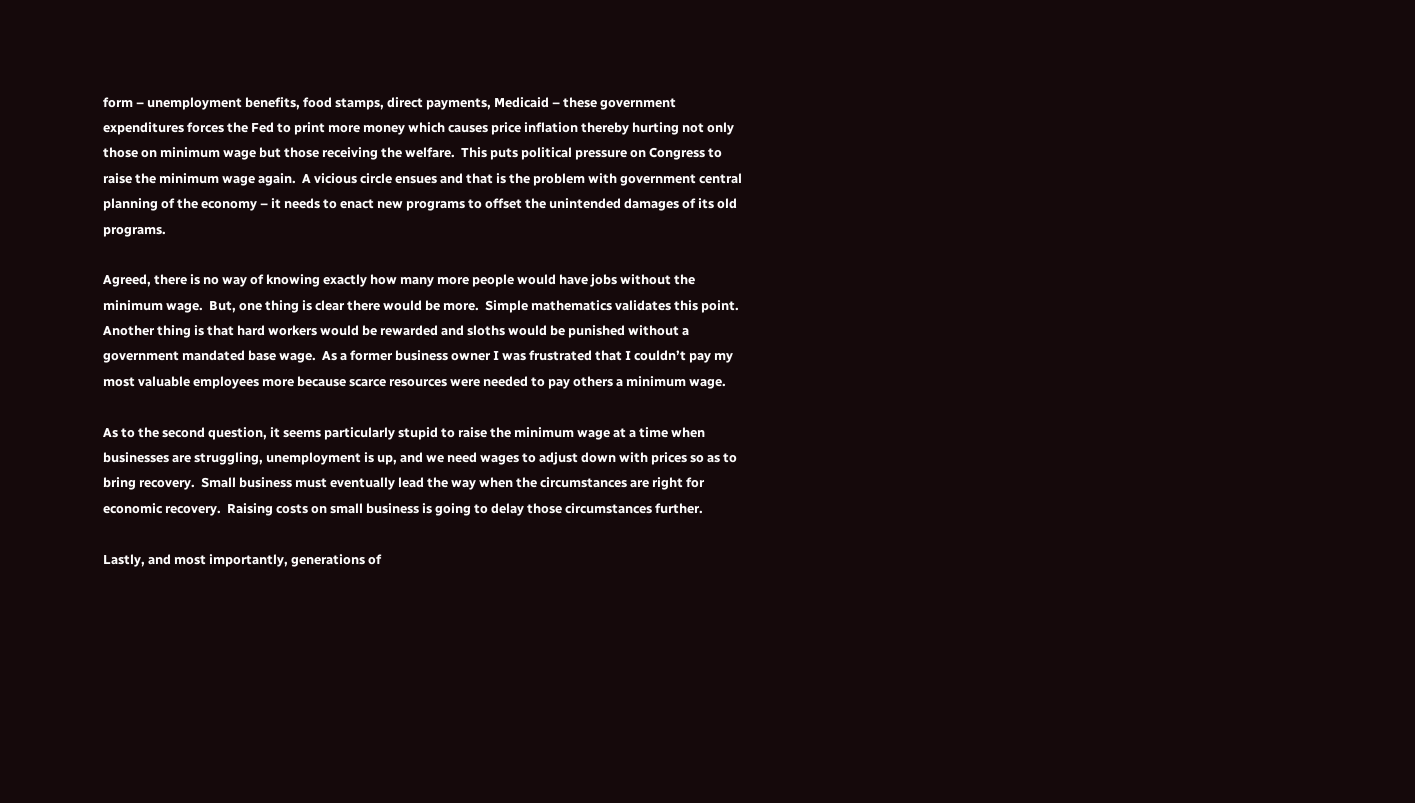form – unemployment benefits, food stamps, direct payments, Medicaid – these government expenditures forces the Fed to print more money which causes price inflation thereby hurting not only those on minimum wage but those receiving the welfare.  This puts political pressure on Congress to raise the minimum wage again.  A vicious circle ensues and that is the problem with government central planning of the economy – it needs to enact new programs to offset the unintended damages of its old programs.

Agreed, there is no way of knowing exactly how many more people would have jobs without the minimum wage.  But, one thing is clear there would be more.  Simple mathematics validates this point.  Another thing is that hard workers would be rewarded and sloths would be punished without a government mandated base wage.  As a former business owner I was frustrated that I couldn’t pay my most valuable employees more because scarce resources were needed to pay others a minimum wage.

As to the second question, it seems particularly stupid to raise the minimum wage at a time when businesses are struggling, unemployment is up, and we need wages to adjust down with prices so as to bring recovery.  Small business must eventually lead the way when the circumstances are right for economic recovery.  Raising costs on small business is going to delay those circumstances further.

Lastly, and most importantly, generations of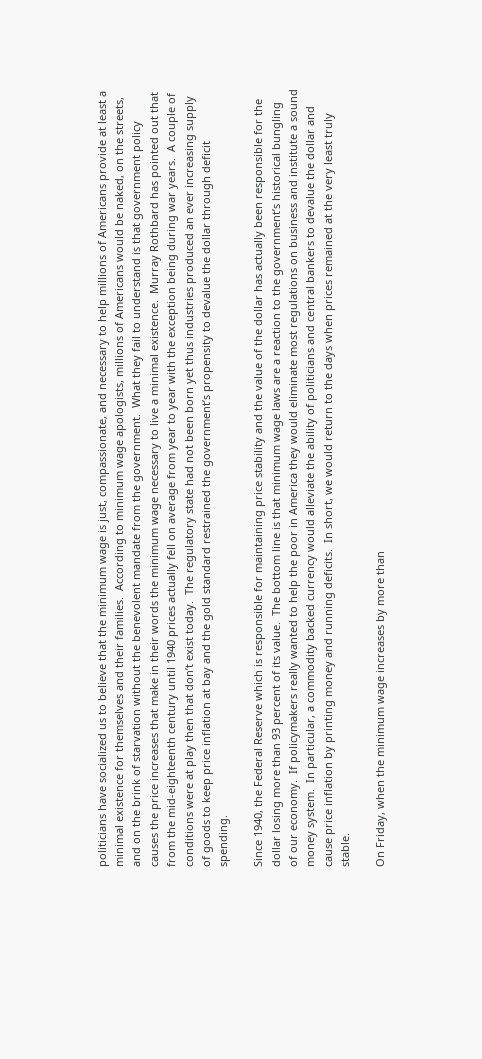politicians have socialized us to believe that the minimum wage is just, compassionate, and necessary to help millions of Americans provide at least a minimal existence for themselves and their families.  According to minimum wage apologists, millions of Americans would be naked, on the streets, and on the brink of starvation without the benevolent mandate from the government.  What they fail to understand is that government policy causes the price increases that make in their words the minimum wage necessary to live a minimal existence.  Murray Rothbard has pointed out that from the mid-eighteenth century until 1940 prices actually fell on average from year to year with the exception being during war years.  A couple of conditions were at play then that don’t exist today.  The regulatory state had not been born yet thus industries produced an ever increasing supply of goods to keep price inflation at bay and the gold standard restrained the government’s propensity to devalue the dollar through deficit spending.

Since 1940, the Federal Reserve which is responsible for maintaining price stability and the value of the dollar has actually been responsible for the dollar losing more than 93 percent of its value.  The bottom line is that minimum wage laws are a reaction to the government’s historical bungling of our economy.  If policymakers really wanted to help the poor in America they would eliminate most regulations on business and institute a sound money system.  In particular, a commodity backed currency would alleviate the ability of politicians and central bankers to devalue the dollar and cause price inflation by printing money and running deficits.  In short, we would return to the days when prices remained at the very least truly stable.

On Friday, when the minimum wage increases by more than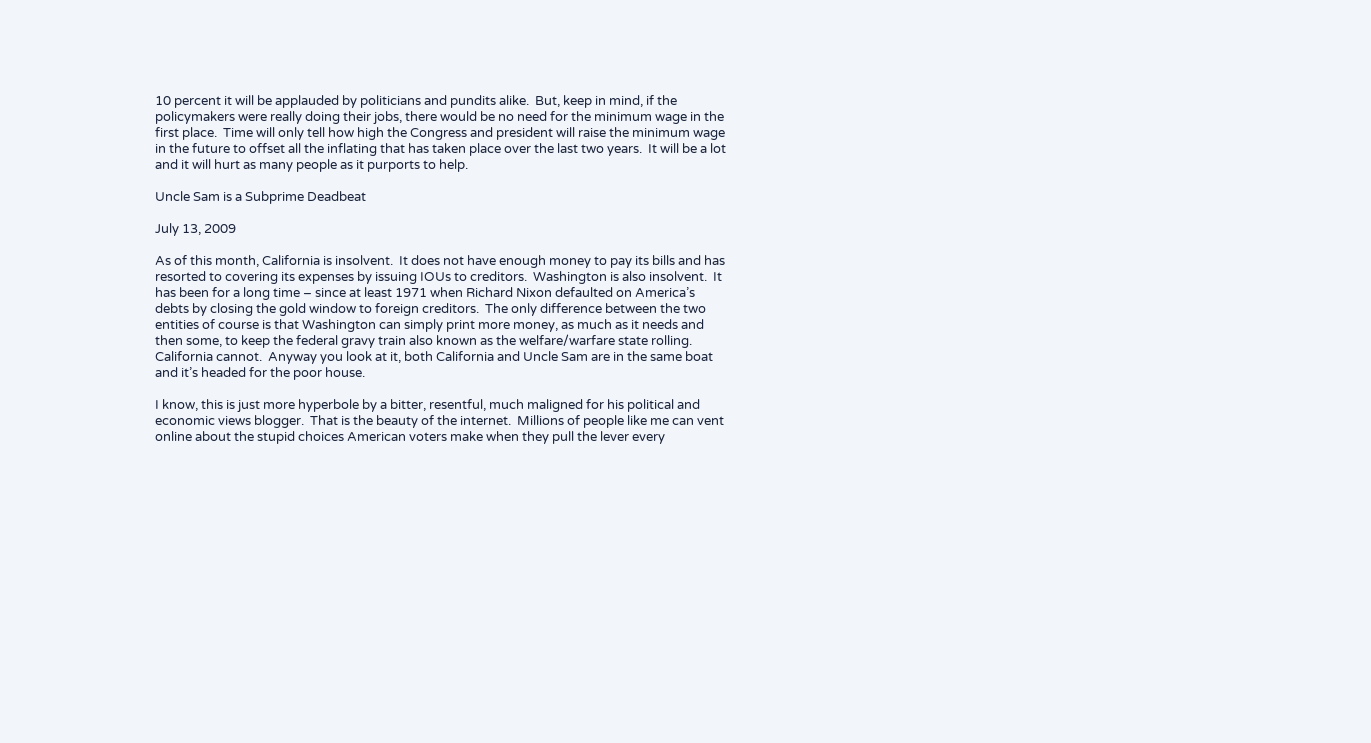10 percent it will be applauded by politicians and pundits alike.  But, keep in mind, if the policymakers were really doing their jobs, there would be no need for the minimum wage in the first place.  Time will only tell how high the Congress and president will raise the minimum wage in the future to offset all the inflating that has taken place over the last two years.  It will be a lot and it will hurt as many people as it purports to help.

Uncle Sam is a Subprime Deadbeat

July 13, 2009

As of this month, California is insolvent.  It does not have enough money to pay its bills and has resorted to covering its expenses by issuing IOUs to creditors.  Washington is also insolvent.  It has been for a long time – since at least 1971 when Richard Nixon defaulted on America’s debts by closing the gold window to foreign creditors.  The only difference between the two entities of course is that Washington can simply print more money, as much as it needs and then some, to keep the federal gravy train also known as the welfare/warfare state rolling.  California cannot.  Anyway you look at it, both California and Uncle Sam are in the same boat and it’s headed for the poor house.

I know, this is just more hyperbole by a bitter, resentful, much maligned for his political and economic views blogger.  That is the beauty of the internet.  Millions of people like me can vent online about the stupid choices American voters make when they pull the lever every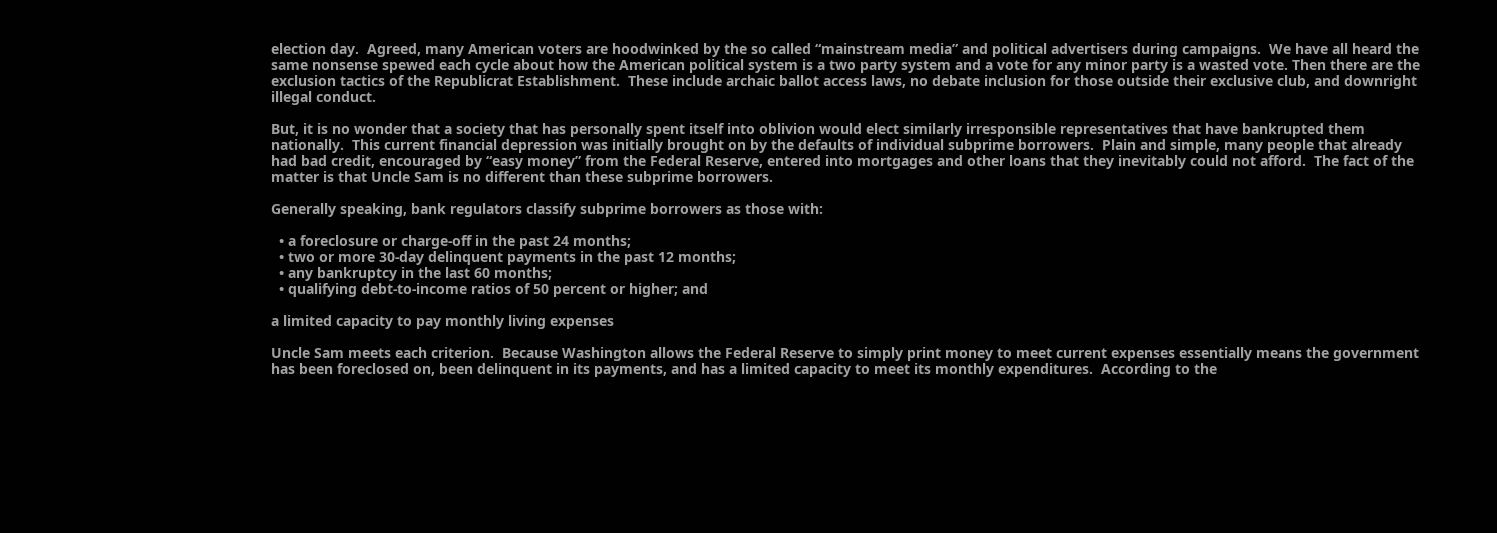election day.  Agreed, many American voters are hoodwinked by the so called “mainstream media” and political advertisers during campaigns.  We have all heard the same nonsense spewed each cycle about how the American political system is a two party system and a vote for any minor party is a wasted vote. Then there are the exclusion tactics of the Republicrat Establishment.  These include archaic ballot access laws, no debate inclusion for those outside their exclusive club, and downright illegal conduct.

But, it is no wonder that a society that has personally spent itself into oblivion would elect similarly irresponsible representatives that have bankrupted them nationally.  This current financial depression was initially brought on by the defaults of individual subprime borrowers.  Plain and simple, many people that already had bad credit, encouraged by “easy money” from the Federal Reserve, entered into mortgages and other loans that they inevitably could not afford.  The fact of the matter is that Uncle Sam is no different than these subprime borrowers.

Generally speaking, bank regulators classify subprime borrowers as those with:

  • a foreclosure or charge-off in the past 24 months;
  • two or more 30-day delinquent payments in the past 12 months;
  • any bankruptcy in the last 60 months;
  • qualifying debt-to-income ratios of 50 percent or higher; and

a limited capacity to pay monthly living expenses

Uncle Sam meets each criterion.  Because Washington allows the Federal Reserve to simply print money to meet current expenses essentially means the government has been foreclosed on, been delinquent in its payments, and has a limited capacity to meet its monthly expenditures.  According to the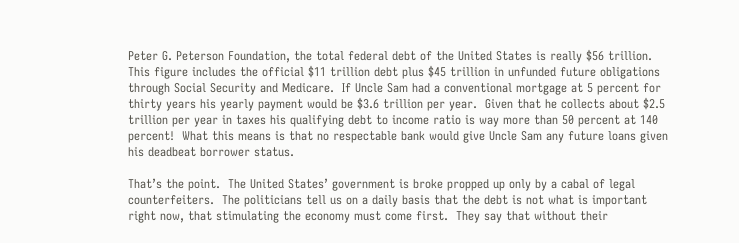Peter G. Peterson Foundation, the total federal debt of the United States is really $56 trillion.  This figure includes the official $11 trillion debt plus $45 trillion in unfunded future obligations through Social Security and Medicare.  If Uncle Sam had a conventional mortgage at 5 percent for thirty years his yearly payment would be $3.6 trillion per year.  Given that he collects about $2.5 trillion per year in taxes his qualifying debt to income ratio is way more than 50 percent at 140 percent!  What this means is that no respectable bank would give Uncle Sam any future loans given his deadbeat borrower status.

That’s the point.  The United States’ government is broke propped up only by a cabal of legal counterfeiters.  The politicians tell us on a daily basis that the debt is not what is important right now, that stimulating the economy must come first.  They say that without their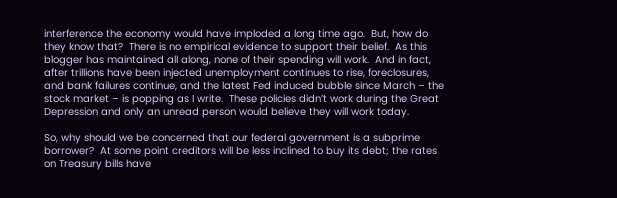interference the economy would have imploded a long time ago.  But, how do they know that?  There is no empirical evidence to support their belief.  As this blogger has maintained all along, none of their spending will work.  And in fact, after trillions have been injected unemployment continues to rise, foreclosures, and bank failures continue, and the latest Fed induced bubble since March – the stock market – is popping as I write.  These policies didn’t work during the Great Depression and only an unread person would believe they will work today.

So, why should we be concerned that our federal government is a subprime borrower?  At some point creditors will be less inclined to buy its debt; the rates on Treasury bills have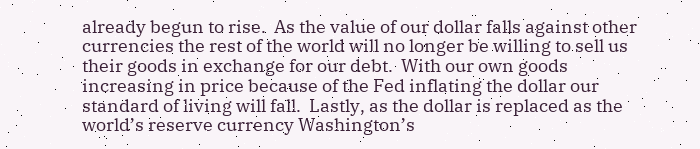already begun to rise.  As the value of our dollar falls against other currencies the rest of the world will no longer be willing to sell us their goods in exchange for our debt.  With our own goods increasing in price because of the Fed inflating the dollar our standard of living will fall.  Lastly, as the dollar is replaced as the world’s reserve currency Washington’s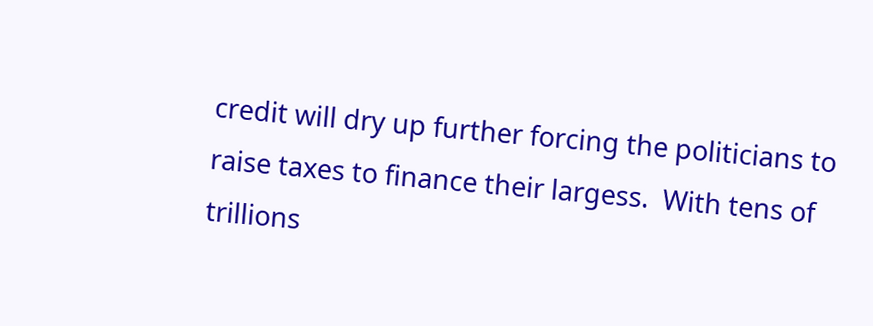credit will dry up further forcing the politicians to raise taxes to finance their largess.  With tens of trillions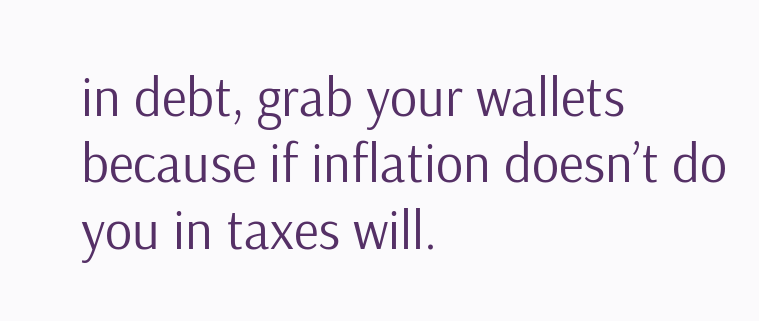in debt, grab your wallets because if inflation doesn’t do you in taxes will.